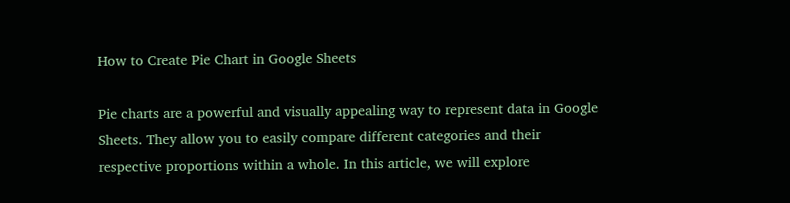How to Create Pie Chart in Google Sheets

Pie charts are a powerful and visually appealing way to represent data in Google Sheets. They allow you to easily compare different categories and their respective proportions within a whole. In this article, we will explore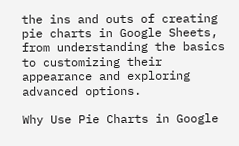the ins and outs of creating pie charts in Google Sheets, from understanding the basics to customizing their appearance and exploring advanced options.

Why Use Pie Charts in Google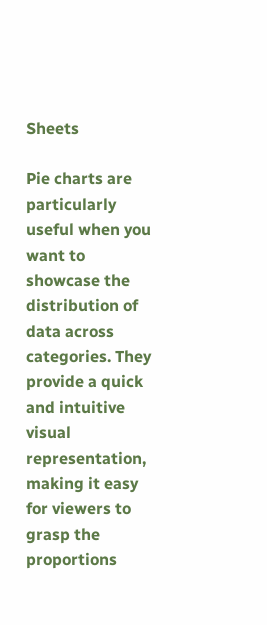Sheets

Pie charts are particularly useful when you want to showcase the distribution of data across categories. They provide a quick and intuitive visual representation, making it easy for viewers to grasp the proportions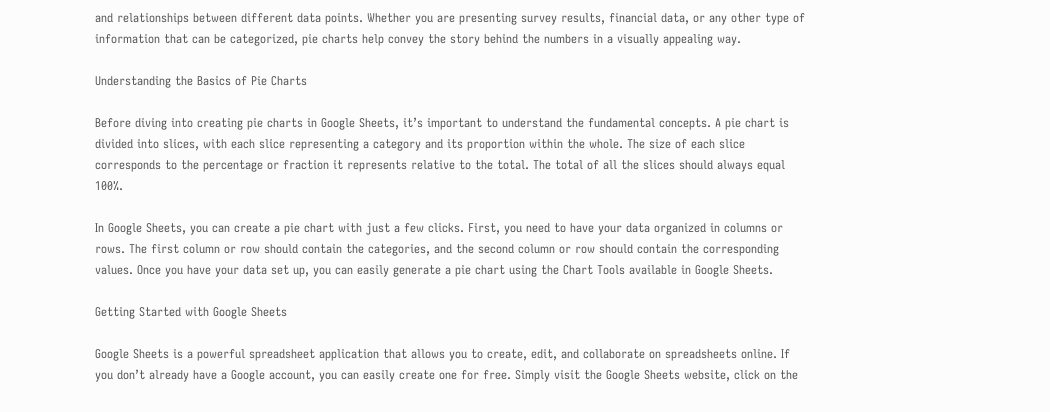and relationships between different data points. Whether you are presenting survey results, financial data, or any other type of information that can be categorized, pie charts help convey the story behind the numbers in a visually appealing way.

Understanding the Basics of Pie Charts

Before diving into creating pie charts in Google Sheets, it’s important to understand the fundamental concepts. A pie chart is divided into slices, with each slice representing a category and its proportion within the whole. The size of each slice corresponds to the percentage or fraction it represents relative to the total. The total of all the slices should always equal 100%.

In Google Sheets, you can create a pie chart with just a few clicks. First, you need to have your data organized in columns or rows. The first column or row should contain the categories, and the second column or row should contain the corresponding values. Once you have your data set up, you can easily generate a pie chart using the Chart Tools available in Google Sheets.

Getting Started with Google Sheets

Google Sheets is a powerful spreadsheet application that allows you to create, edit, and collaborate on spreadsheets online. If you don’t already have a Google account, you can easily create one for free. Simply visit the Google Sheets website, click on the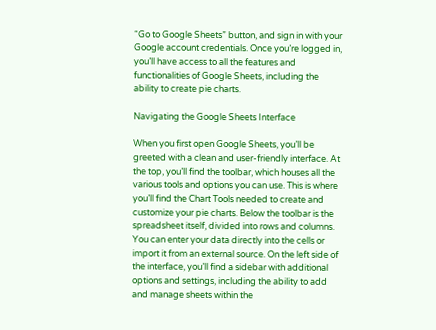“Go to Google Sheets” button, and sign in with your Google account credentials. Once you’re logged in, you’ll have access to all the features and functionalities of Google Sheets, including the ability to create pie charts.

Navigating the Google Sheets Interface

When you first open Google Sheets, you’ll be greeted with a clean and user-friendly interface. At the top, you’ll find the toolbar, which houses all the various tools and options you can use. This is where you’ll find the Chart Tools needed to create and customize your pie charts. Below the toolbar is the spreadsheet itself, divided into rows and columns. You can enter your data directly into the cells or import it from an external source. On the left side of the interface, you’ll find a sidebar with additional options and settings, including the ability to add and manage sheets within the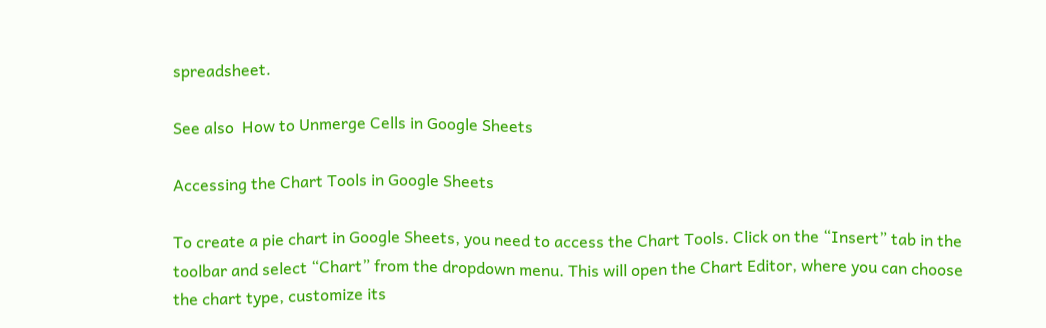spreadsheet.

See also  How to Unmerge Cells in Google Sheets

Accessing the Chart Tools in Google Sheets

To create a pie chart in Google Sheets, you need to access the Chart Tools. Click on the “Insert” tab in the toolbar and select “Chart” from the dropdown menu. This will open the Chart Editor, where you can choose the chart type, customize its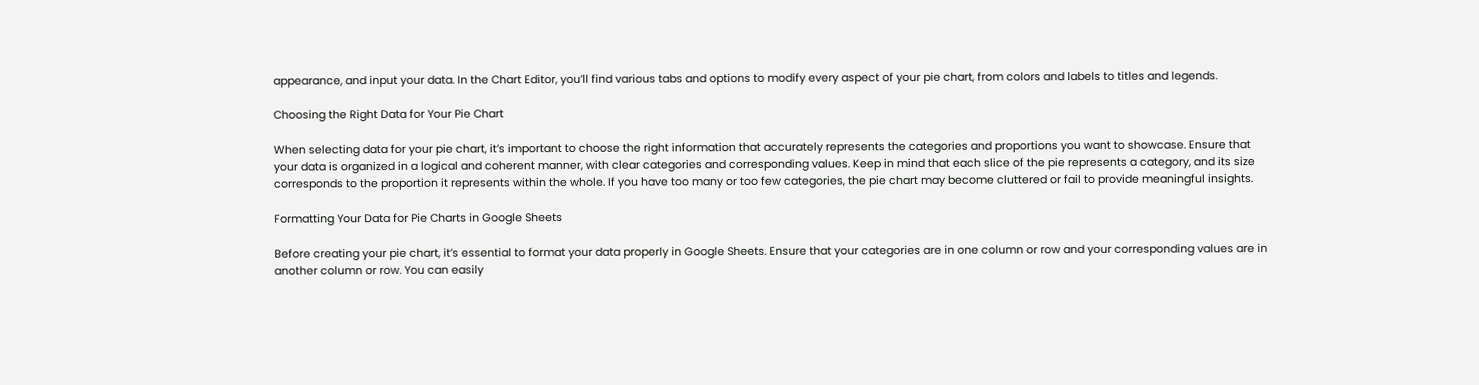appearance, and input your data. In the Chart Editor, you’ll find various tabs and options to modify every aspect of your pie chart, from colors and labels to titles and legends.

Choosing the Right Data for Your Pie Chart

When selecting data for your pie chart, it’s important to choose the right information that accurately represents the categories and proportions you want to showcase. Ensure that your data is organized in a logical and coherent manner, with clear categories and corresponding values. Keep in mind that each slice of the pie represents a category, and its size corresponds to the proportion it represents within the whole. If you have too many or too few categories, the pie chart may become cluttered or fail to provide meaningful insights.

Formatting Your Data for Pie Charts in Google Sheets

Before creating your pie chart, it’s essential to format your data properly in Google Sheets. Ensure that your categories are in one column or row and your corresponding values are in another column or row. You can easily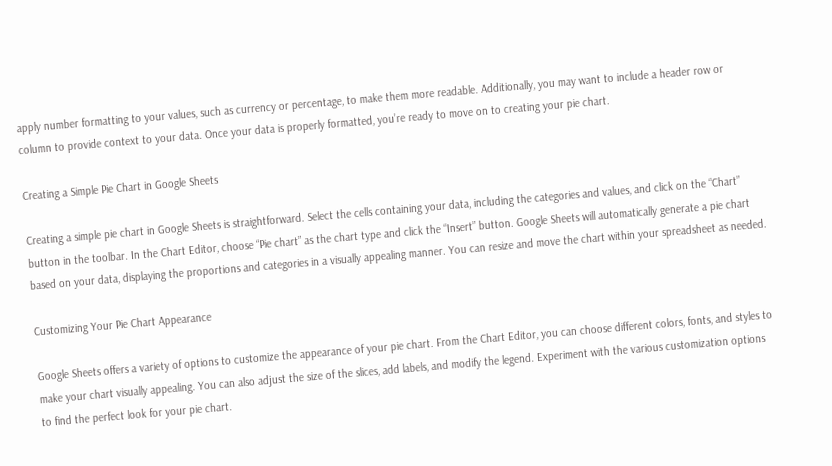apply number formatting to your values, such as currency or percentage, to make them more readable. Additionally, you may want to include a header row or column to provide context to your data. Once your data is properly formatted, you’re ready to move on to creating your pie chart.

Creating a Simple Pie Chart in Google Sheets

Creating a simple pie chart in Google Sheets is straightforward. Select the cells containing your data, including the categories and values, and click on the “Chart” button in the toolbar. In the Chart Editor, choose “Pie chart” as the chart type and click the “Insert” button. Google Sheets will automatically generate a pie chart based on your data, displaying the proportions and categories in a visually appealing manner. You can resize and move the chart within your spreadsheet as needed.

Customizing Your Pie Chart Appearance

Google Sheets offers a variety of options to customize the appearance of your pie chart. From the Chart Editor, you can choose different colors, fonts, and styles to make your chart visually appealing. You can also adjust the size of the slices, add labels, and modify the legend. Experiment with the various customization options to find the perfect look for your pie chart.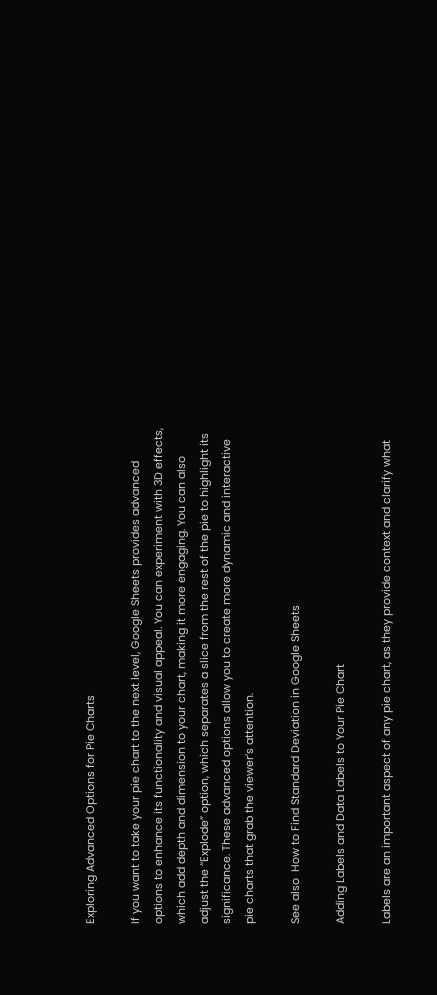Exploring Advanced Options for Pie Charts

If you want to take your pie chart to the next level, Google Sheets provides advanced options to enhance its functionality and visual appeal. You can experiment with 3D effects, which add depth and dimension to your chart, making it more engaging. You can also adjust the “Explode” option, which separates a slice from the rest of the pie to highlight its significance. These advanced options allow you to create more dynamic and interactive pie charts that grab the viewer’s attention.

See also  How to Find Standard Deviation in Google Sheets

Adding Labels and Data Labels to Your Pie Chart

Labels are an important aspect of any pie chart, as they provide context and clarify what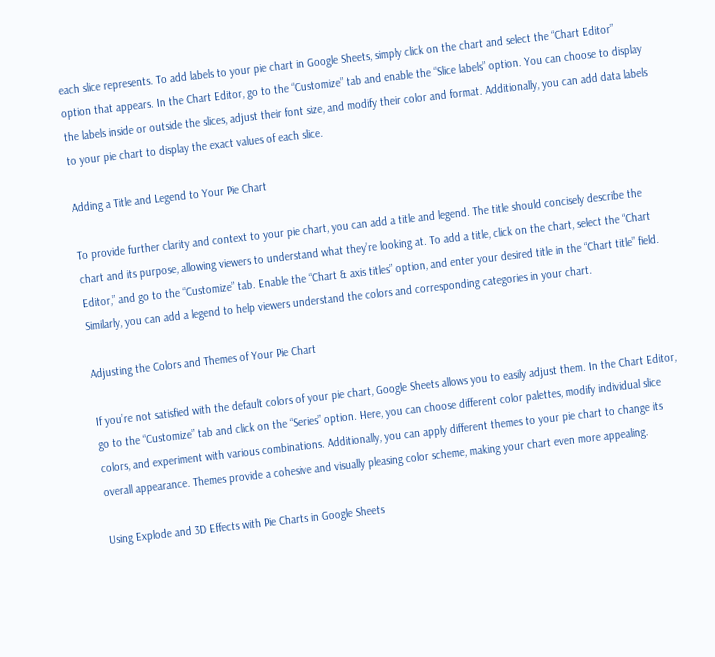each slice represents. To add labels to your pie chart in Google Sheets, simply click on the chart and select the “Chart Editor” option that appears. In the Chart Editor, go to the “Customize” tab and enable the “Slice labels” option. You can choose to display the labels inside or outside the slices, adjust their font size, and modify their color and format. Additionally, you can add data labels to your pie chart to display the exact values of each slice.

Adding a Title and Legend to Your Pie Chart

To provide further clarity and context to your pie chart, you can add a title and legend. The title should concisely describe the chart and its purpose, allowing viewers to understand what they’re looking at. To add a title, click on the chart, select the “Chart Editor,” and go to the “Customize” tab. Enable the “Chart & axis titles” option, and enter your desired title in the “Chart title” field. Similarly, you can add a legend to help viewers understand the colors and corresponding categories in your chart.

Adjusting the Colors and Themes of Your Pie Chart

If you’re not satisfied with the default colors of your pie chart, Google Sheets allows you to easily adjust them. In the Chart Editor, go to the “Customize” tab and click on the “Series” option. Here, you can choose different color palettes, modify individual slice colors, and experiment with various combinations. Additionally, you can apply different themes to your pie chart to change its overall appearance. Themes provide a cohesive and visually pleasing color scheme, making your chart even more appealing.

Using Explode and 3D Effects with Pie Charts in Google Sheets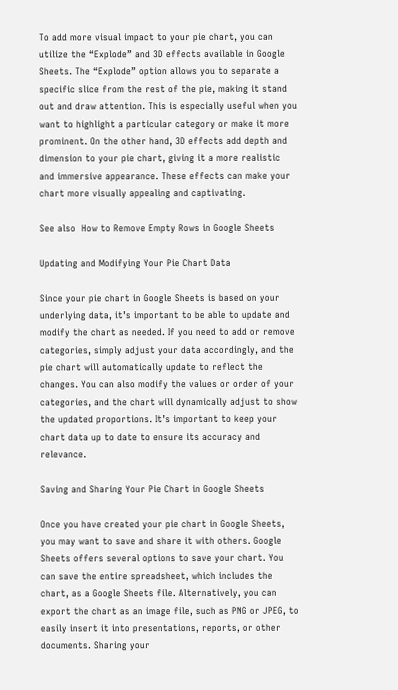To add more visual impact to your pie chart, you can utilize the “Explode” and 3D effects available in Google Sheets. The “Explode” option allows you to separate a specific slice from the rest of the pie, making it stand out and draw attention. This is especially useful when you want to highlight a particular category or make it more prominent. On the other hand, 3D effects add depth and dimension to your pie chart, giving it a more realistic and immersive appearance. These effects can make your chart more visually appealing and captivating.

See also  How to Remove Empty Rows in Google Sheets

Updating and Modifying Your Pie Chart Data

Since your pie chart in Google Sheets is based on your underlying data, it’s important to be able to update and modify the chart as needed. If you need to add or remove categories, simply adjust your data accordingly, and the pie chart will automatically update to reflect the changes. You can also modify the values or order of your categories, and the chart will dynamically adjust to show the updated proportions. It’s important to keep your chart data up to date to ensure its accuracy and relevance.

Saving and Sharing Your Pie Chart in Google Sheets

Once you have created your pie chart in Google Sheets, you may want to save and share it with others. Google Sheets offers several options to save your chart. You can save the entire spreadsheet, which includes the chart, as a Google Sheets file. Alternatively, you can export the chart as an image file, such as PNG or JPEG, to easily insert it into presentations, reports, or other documents. Sharing your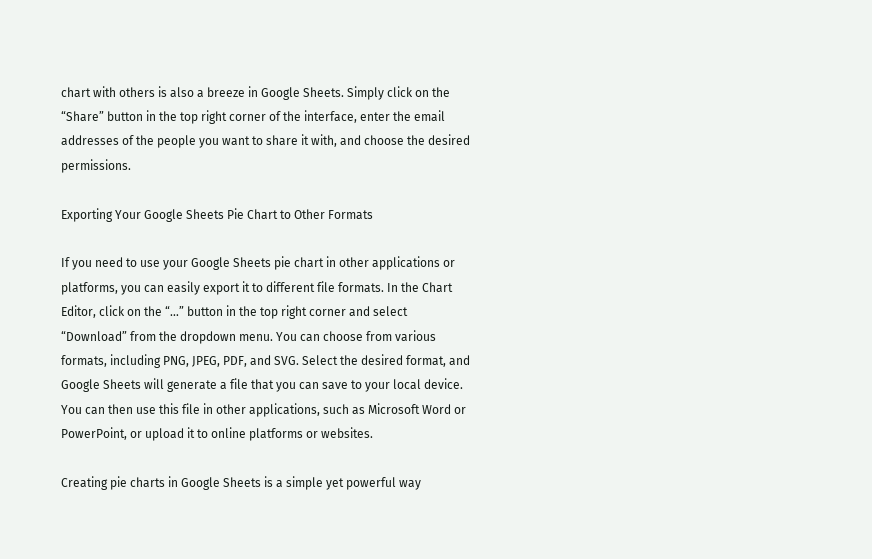chart with others is also a breeze in Google Sheets. Simply click on the “Share” button in the top right corner of the interface, enter the email addresses of the people you want to share it with, and choose the desired permissions.

Exporting Your Google Sheets Pie Chart to Other Formats

If you need to use your Google Sheets pie chart in other applications or platforms, you can easily export it to different file formats. In the Chart Editor, click on the “…” button in the top right corner and select “Download” from the dropdown menu. You can choose from various formats, including PNG, JPEG, PDF, and SVG. Select the desired format, and Google Sheets will generate a file that you can save to your local device. You can then use this file in other applications, such as Microsoft Word or PowerPoint, or upload it to online platforms or websites.

Creating pie charts in Google Sheets is a simple yet powerful way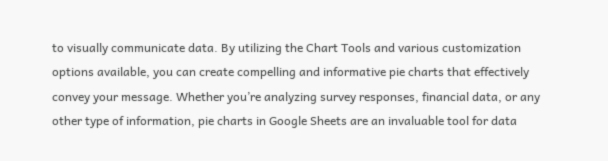to visually communicate data. By utilizing the Chart Tools and various customization options available, you can create compelling and informative pie charts that effectively convey your message. Whether you’re analyzing survey responses, financial data, or any other type of information, pie charts in Google Sheets are an invaluable tool for data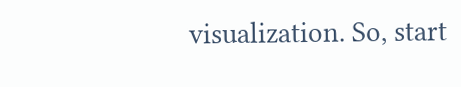visualization. So, start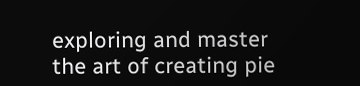exploring and master the art of creating pie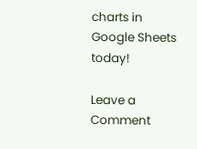charts in Google Sheets today!

Leave a Comment